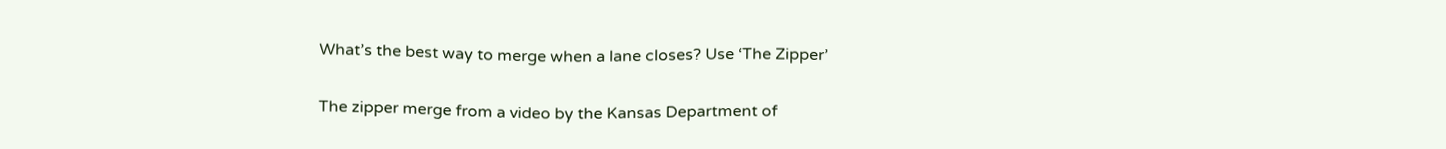What’s the best way to merge when a lane closes? Use ‘The Zipper’

The zipper merge from a video by the Kansas Department of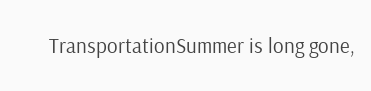TransportationSummer is long gone,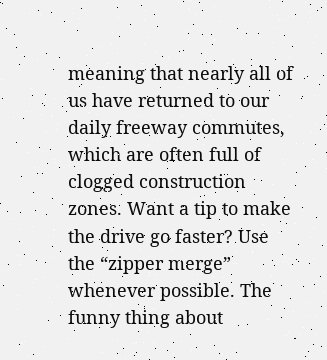meaning that nearly all of us have returned to our daily freeway commutes, which are often full of clogged construction zones. Want a tip to make the drive go faster? Use the “zipper merge” whenever possible. The funny thing about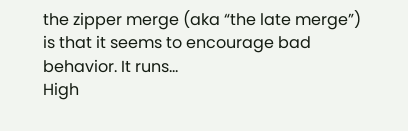the zipper merge (aka “the late merge”) is that it seems to encourage bad behavior. It runs…
High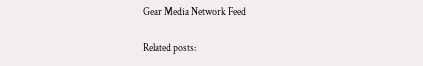Gear Media Network Feed

Related posts: